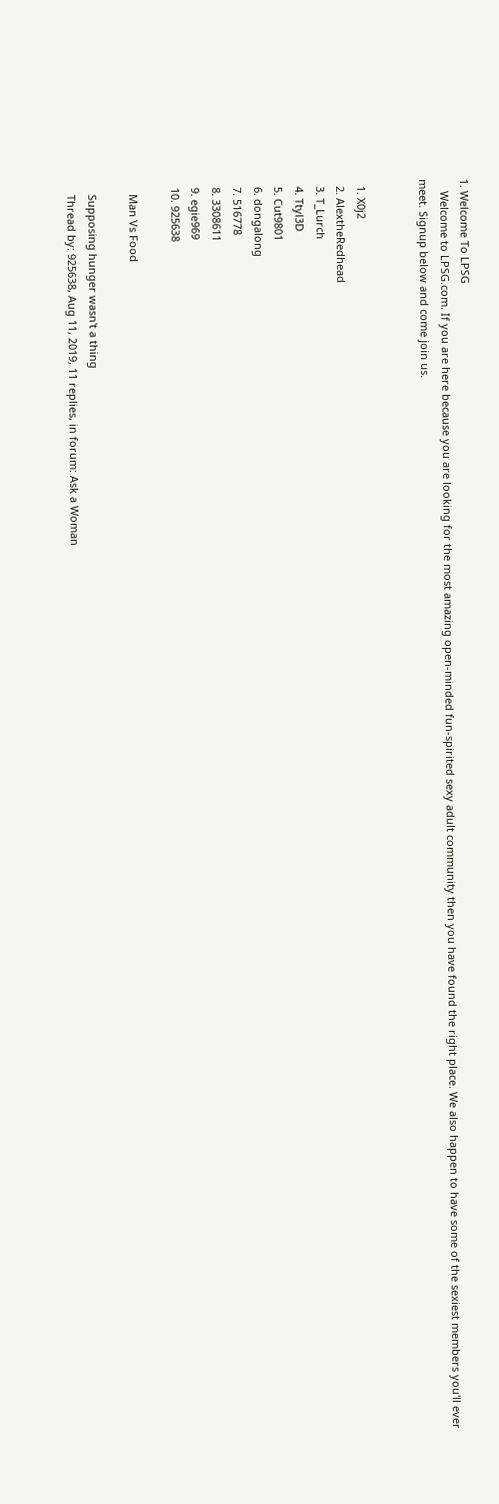1. Welcome To LPSG
    Welcome to LPSG.com. If you are here because you are looking for the most amazing open-minded fun-spirited sexy adult community then you have found the right place. We also happen to have some of the sexiest members you'll ever meet. Signup below and come join us.


  1. X0j2
  2. AlextheRedhead
  3. T_Lurch
  4. Ttyl3D
  5. Cut9801
  6. dongalong
  7. 516778
  8. 3308611
  9. egie969
  10. 925638

    Man Vs Food

    Supposing hunger wasn't a thing
    Thread by: 925638, Aug 11, 2019, 11 replies, in forum: Ask a Woman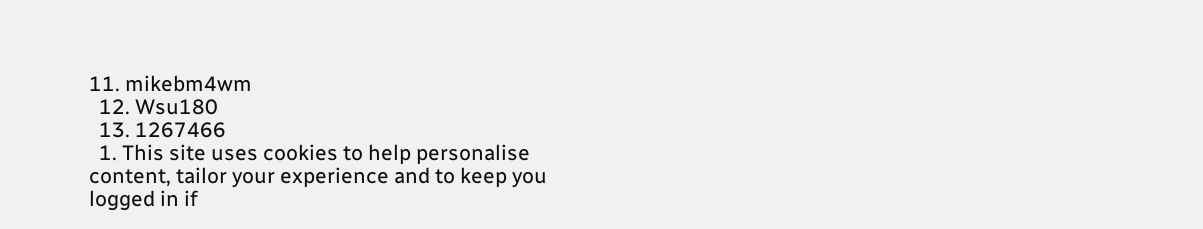11. mikebm4wm
  12. Wsu180
  13. 1267466
  1. This site uses cookies to help personalise content, tailor your experience and to keep you logged in if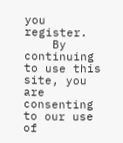you register.
    By continuing to use this site, you are consenting to our use of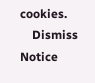cookies.
    Dismiss Notice